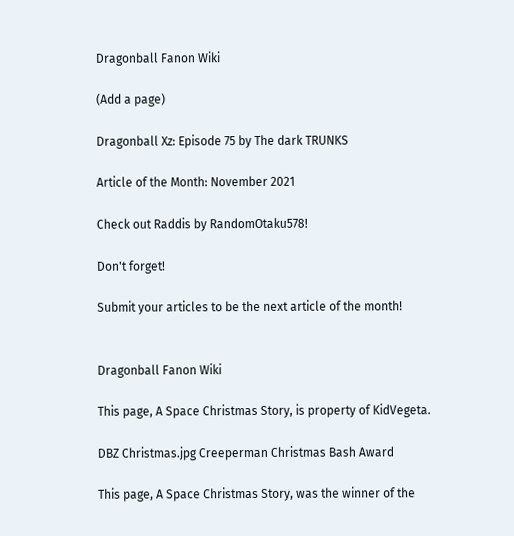Dragonball Fanon Wiki

(Add a page)

Dragonball Xz: Episode 75 by The dark TRUNKS

Article of the Month: November 2021

Check out Raddis by RandomOtaku578!

Don't forget!

Submit your articles to be the next article of the month!


Dragonball Fanon Wiki

This page, A Space Christmas Story, is property of KidVegeta.

DBZ Christmas.jpg Creeperman Christmas Bash Award

This page, A Space Christmas Story, was the winner of the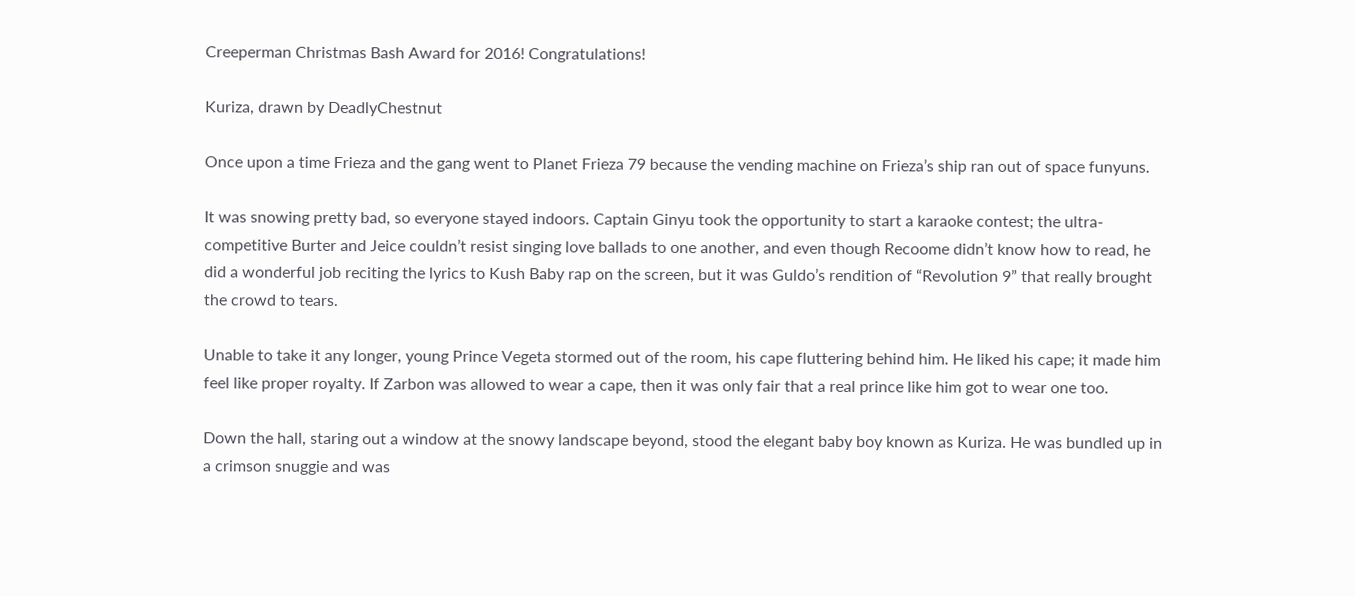Creeperman Christmas Bash Award for 2016! Congratulations!

Kuriza, drawn by DeadlyChestnut

Once upon a time Frieza and the gang went to Planet Frieza 79 because the vending machine on Frieza’s ship ran out of space funyuns.

It was snowing pretty bad, so everyone stayed indoors. Captain Ginyu took the opportunity to start a karaoke contest; the ultra-competitive Burter and Jeice couldn’t resist singing love ballads to one another, and even though Recoome didn’t know how to read, he did a wonderful job reciting the lyrics to Kush Baby rap on the screen, but it was Guldo’s rendition of “Revolution 9” that really brought the crowd to tears.

Unable to take it any longer, young Prince Vegeta stormed out of the room, his cape fluttering behind him. He liked his cape; it made him feel like proper royalty. If Zarbon was allowed to wear a cape, then it was only fair that a real prince like him got to wear one too.

Down the hall, staring out a window at the snowy landscape beyond, stood the elegant baby boy known as Kuriza. He was bundled up in a crimson snuggie and was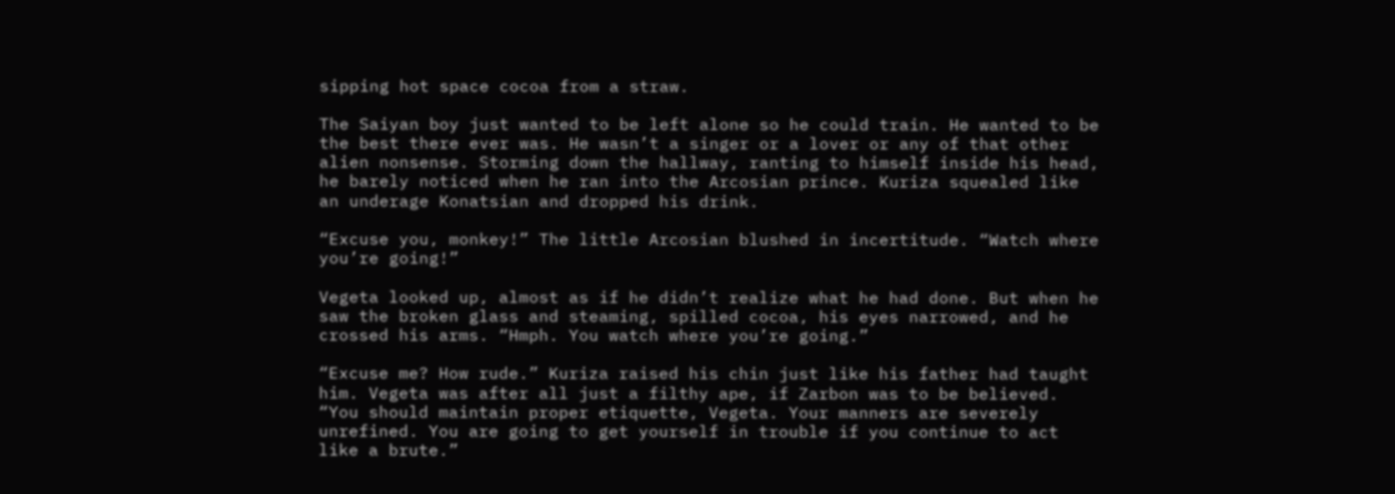sipping hot space cocoa from a straw.

The Saiyan boy just wanted to be left alone so he could train. He wanted to be the best there ever was. He wasn’t a singer or a lover or any of that other alien nonsense. Storming down the hallway, ranting to himself inside his head, he barely noticed when he ran into the Arcosian prince. Kuriza squealed like an underage Konatsian and dropped his drink.

“Excuse you, monkey!” The little Arcosian blushed in incertitude. “Watch where you’re going!”

Vegeta looked up, almost as if he didn’t realize what he had done. But when he saw the broken glass and steaming, spilled cocoa, his eyes narrowed, and he crossed his arms. “Hmph. You watch where you’re going.”

“Excuse me? How rude.” Kuriza raised his chin just like his father had taught him. Vegeta was after all just a filthy ape, if Zarbon was to be believed. “You should maintain proper etiquette, Vegeta. Your manners are severely unrefined. You are going to get yourself in trouble if you continue to act like a brute.”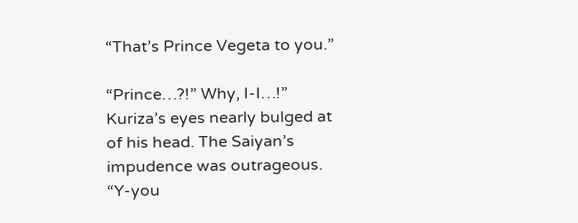“That’s Prince Vegeta to you.”

“Prince…?!” Why, I-I…!” Kuriza’s eyes nearly bulged at of his head. The Saiyan’s impudence was outrageous. “Y-you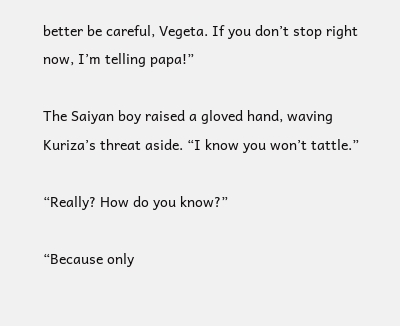better be careful, Vegeta. If you don’t stop right now, I’m telling papa!”

The Saiyan boy raised a gloved hand, waving Kuriza’s threat aside. “I know you won’t tattle.”

“Really? How do you know?”

“Because only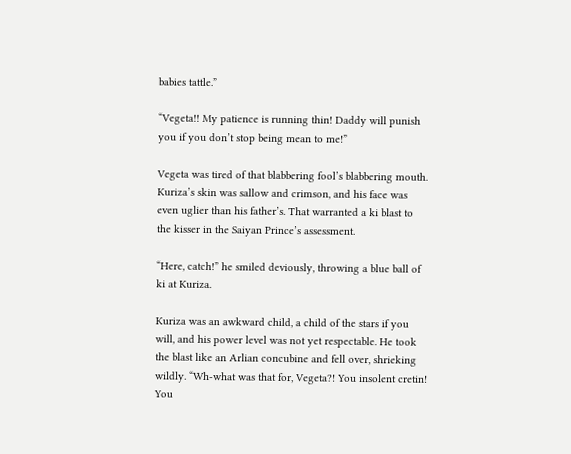babies tattle.”

“Vegeta!! My patience is running thin! Daddy will punish you if you don’t stop being mean to me!”

Vegeta was tired of that blabbering fool’s blabbering mouth. Kuriza’s skin was sallow and crimson, and his face was even uglier than his father’s. That warranted a ki blast to the kisser in the Saiyan Prince’s assessment.

“Here, catch!” he smiled deviously, throwing a blue ball of ki at Kuriza.

Kuriza was an awkward child, a child of the stars if you will, and his power level was not yet respectable. He took the blast like an Arlian concubine and fell over, shrieking wildly. “Wh-what was that for, Vegeta?! You insolent cretin! You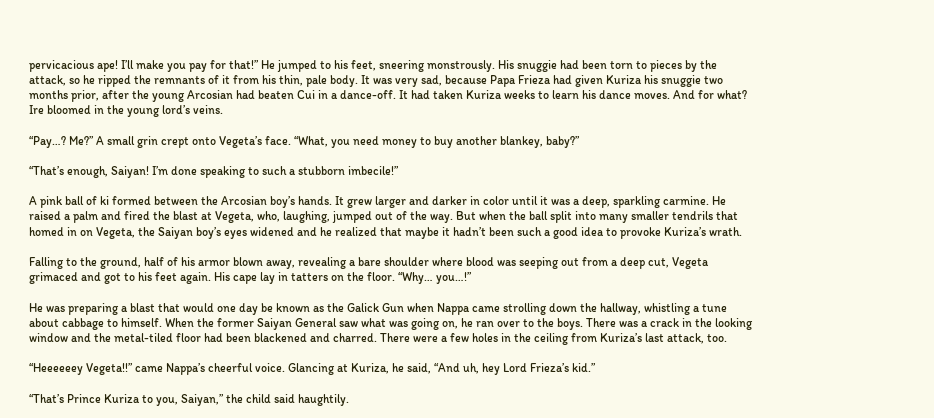pervicacious ape! I’ll make you pay for that!” He jumped to his feet, sneering monstrously. His snuggie had been torn to pieces by the attack, so he ripped the remnants of it from his thin, pale body. It was very sad, because Papa Frieza had given Kuriza his snuggie two months prior, after the young Arcosian had beaten Cui in a dance-off. It had taken Kuriza weeks to learn his dance moves. And for what? Ire bloomed in the young lord’s veins.

“Pay…? Me?” A small grin crept onto Vegeta’s face. “What, you need money to buy another blankey, baby?”

“That’s enough, Saiyan! I’m done speaking to such a stubborn imbecile!”

A pink ball of ki formed between the Arcosian boy’s hands. It grew larger and darker in color until it was a deep, sparkling carmine. He raised a palm and fired the blast at Vegeta, who, laughing, jumped out of the way. But when the ball split into many smaller tendrils that homed in on Vegeta, the Saiyan boy’s eyes widened and he realized that maybe it hadn’t been such a good idea to provoke Kuriza’s wrath.

Falling to the ground, half of his armor blown away, revealing a bare shoulder where blood was seeping out from a deep cut, Vegeta grimaced and got to his feet again. His cape lay in tatters on the floor. “Why… you…!”

He was preparing a blast that would one day be known as the Galick Gun when Nappa came strolling down the hallway, whistling a tune about cabbage to himself. When the former Saiyan General saw what was going on, he ran over to the boys. There was a crack in the looking window and the metal-tiled floor had been blackened and charred. There were a few holes in the ceiling from Kuriza’s last attack, too.

“Heeeeeey Vegeta!!” came Nappa’s cheerful voice. Glancing at Kuriza, he said, “And uh, hey Lord Frieza’s kid.”

“That’s Prince Kuriza to you, Saiyan,” the child said haughtily.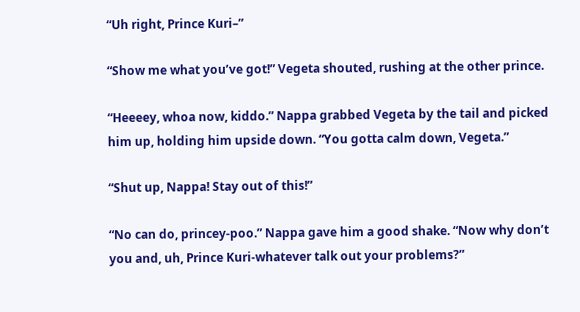“Uh right, Prince Kuri–”

“Show me what you’ve got!” Vegeta shouted, rushing at the other prince.

“Heeeey, whoa now, kiddo.” Nappa grabbed Vegeta by the tail and picked him up, holding him upside down. “You gotta calm down, Vegeta.”

“Shut up, Nappa! Stay out of this!”

“No can do, princey-poo.” Nappa gave him a good shake. “Now why don’t you and, uh, Prince Kuri-whatever talk out your problems?”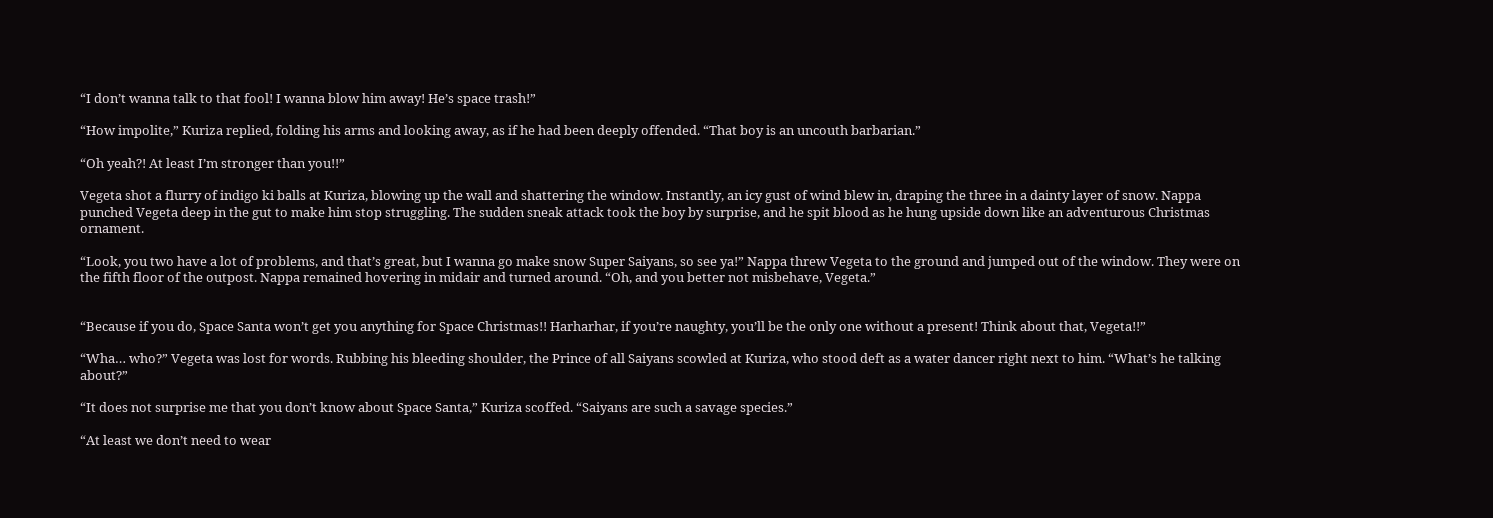“I don’t wanna talk to that fool! I wanna blow him away! He’s space trash!”

“How impolite,” Kuriza replied, folding his arms and looking away, as if he had been deeply offended. “That boy is an uncouth barbarian.”

“Oh yeah?! At least I’m stronger than you!!”

Vegeta shot a flurry of indigo ki balls at Kuriza, blowing up the wall and shattering the window. Instantly, an icy gust of wind blew in, draping the three in a dainty layer of snow. Nappa punched Vegeta deep in the gut to make him stop struggling. The sudden sneak attack took the boy by surprise, and he spit blood as he hung upside down like an adventurous Christmas ornament.

“Look, you two have a lot of problems, and that’s great, but I wanna go make snow Super Saiyans, so see ya!” Nappa threw Vegeta to the ground and jumped out of the window. They were on the fifth floor of the outpost. Nappa remained hovering in midair and turned around. “Oh, and you better not misbehave, Vegeta.”


“Because if you do, Space Santa won’t get you anything for Space Christmas!! Harharhar, if you’re naughty, you’ll be the only one without a present! Think about that, Vegeta!!”

“Wha… who?” Vegeta was lost for words. Rubbing his bleeding shoulder, the Prince of all Saiyans scowled at Kuriza, who stood deft as a water dancer right next to him. “What’s he talking about?”

“It does not surprise me that you don’t know about Space Santa,” Kuriza scoffed. “Saiyans are such a savage species.”

“At least we don’t need to wear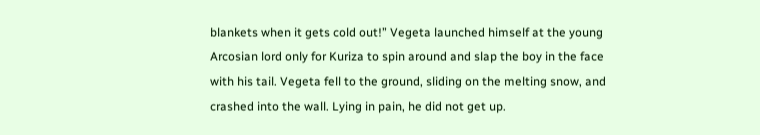blankets when it gets cold out!” Vegeta launched himself at the young Arcosian lord only for Kuriza to spin around and slap the boy in the face with his tail. Vegeta fell to the ground, sliding on the melting snow, and crashed into the wall. Lying in pain, he did not get up.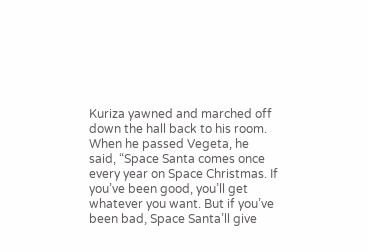Kuriza yawned and marched off down the hall back to his room. When he passed Vegeta, he said, “Space Santa comes once every year on Space Christmas. If you’ve been good, you’ll get whatever you want. But if you’ve been bad, Space Santa’ll give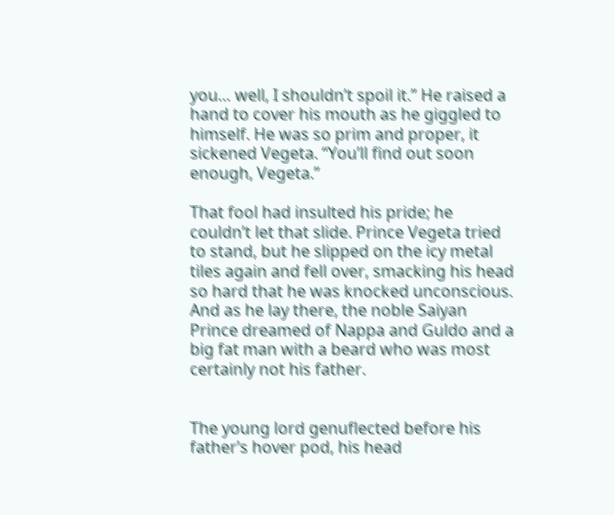you… well, I shouldn’t spoil it.” He raised a hand to cover his mouth as he giggled to himself. He was so prim and proper, it sickened Vegeta. “You’ll find out soon enough, Vegeta.”

That fool had insulted his pride; he couldn’t let that slide. Prince Vegeta tried to stand, but he slipped on the icy metal tiles again and fell over, smacking his head so hard that he was knocked unconscious. And as he lay there, the noble Saiyan Prince dreamed of Nappa and Guldo and a big fat man with a beard who was most certainly not his father.


The young lord genuflected before his father’s hover pod, his head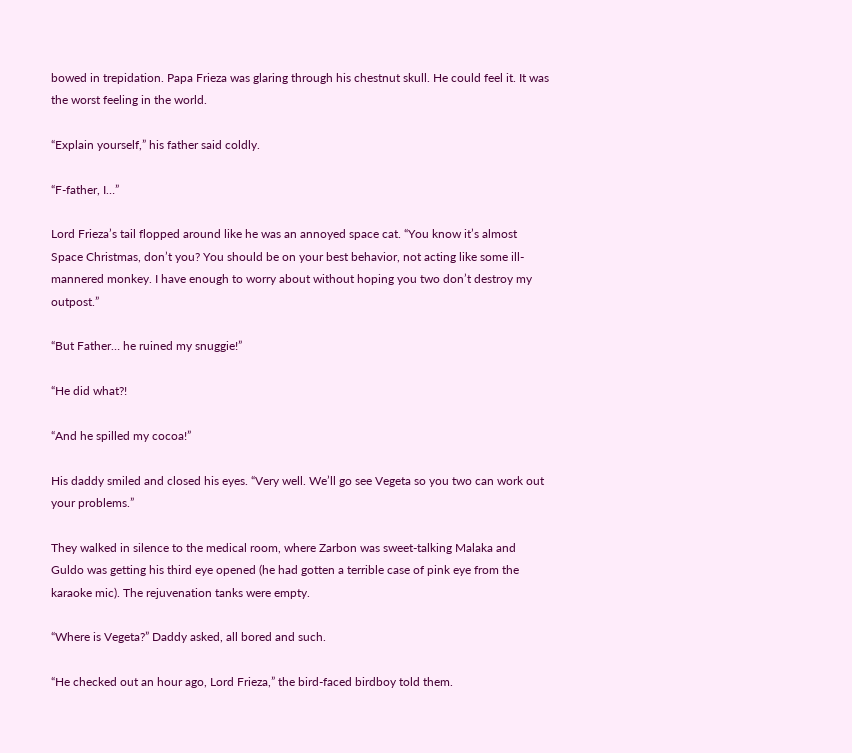bowed in trepidation. Papa Frieza was glaring through his chestnut skull. He could feel it. It was the worst feeling in the world.

“Explain yourself,” his father said coldly.

“F-father, I…”

Lord Frieza’s tail flopped around like he was an annoyed space cat. “You know it’s almost Space Christmas, don’t you? You should be on your best behavior, not acting like some ill-mannered monkey. I have enough to worry about without hoping you two don’t destroy my outpost.”

“But Father… he ruined my snuggie!”

“He did what?!

“And he spilled my cocoa!”

His daddy smiled and closed his eyes. “Very well. We’ll go see Vegeta so you two can work out your problems.”

They walked in silence to the medical room, where Zarbon was sweet-talking Malaka and Guldo was getting his third eye opened (he had gotten a terrible case of pink eye from the karaoke mic). The rejuvenation tanks were empty.

“Where is Vegeta?” Daddy asked, all bored and such.

“He checked out an hour ago, Lord Frieza,” the bird-faced birdboy told them.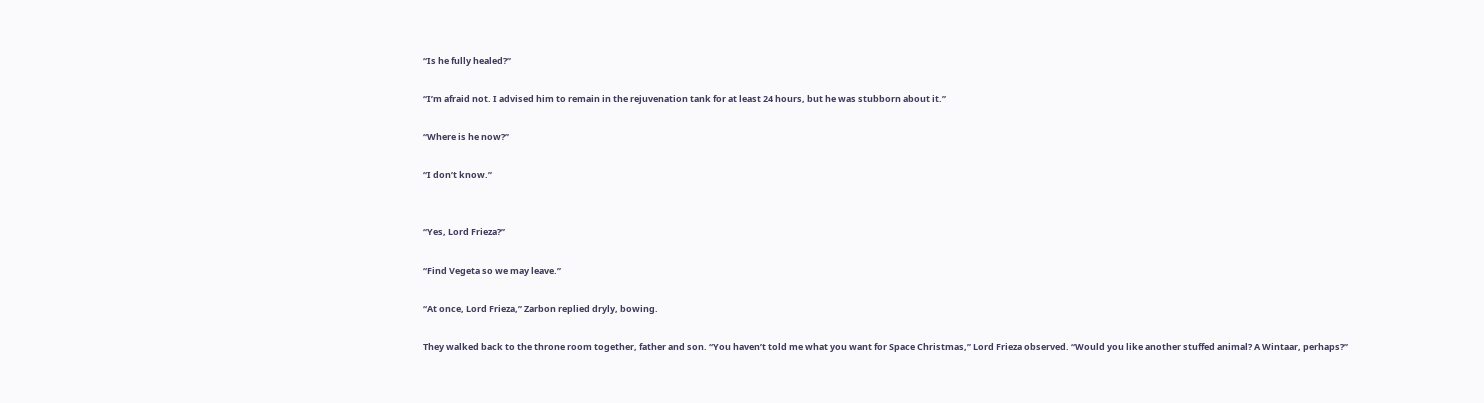“Is he fully healed?”

“I’m afraid not. I advised him to remain in the rejuvenation tank for at least 24 hours, but he was stubborn about it.”

“Where is he now?”

“I don’t know.”


“Yes, Lord Frieza?”

“Find Vegeta so we may leave.”

“At once, Lord Frieza,” Zarbon replied dryly, bowing.

They walked back to the throne room together, father and son. “You haven’t told me what you want for Space Christmas,” Lord Frieza observed. “Would you like another stuffed animal? A Wintaar, perhaps?”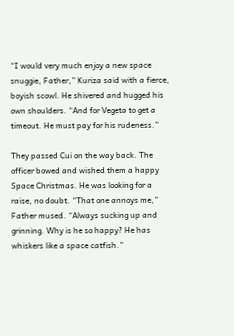“I would very much enjoy a new space snuggie, Father,” Kuriza said with a fierce, boyish scowl. He shivered and hugged his own shoulders. “And for Vegeta to get a timeout. He must pay for his rudeness.”

They passed Cui on the way back. The officer bowed and wished them a happy Space Christmas. He was looking for a raise, no doubt. “That one annoys me,” Father mused. “Always sucking up and grinning. Why is he so happy? He has whiskers like a space catfish.”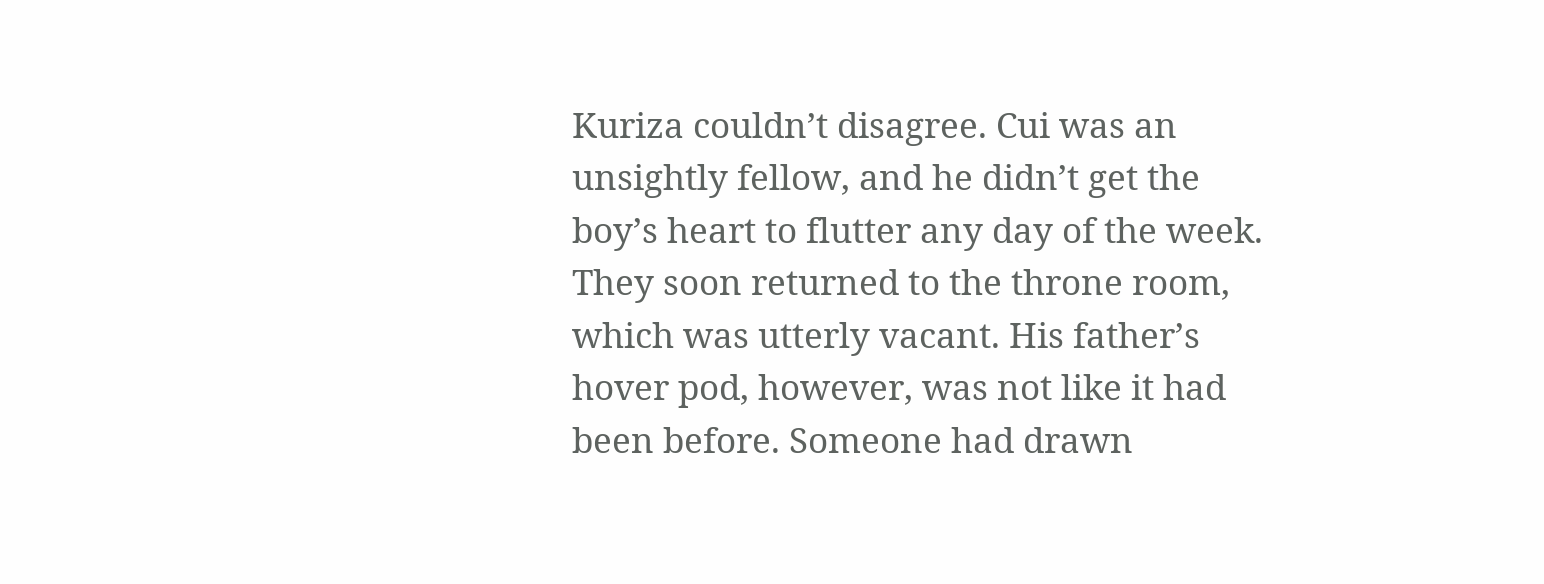Kuriza couldn’t disagree. Cui was an unsightly fellow, and he didn’t get the boy’s heart to flutter any day of the week. They soon returned to the throne room, which was utterly vacant. His father’s hover pod, however, was not like it had been before. Someone had drawn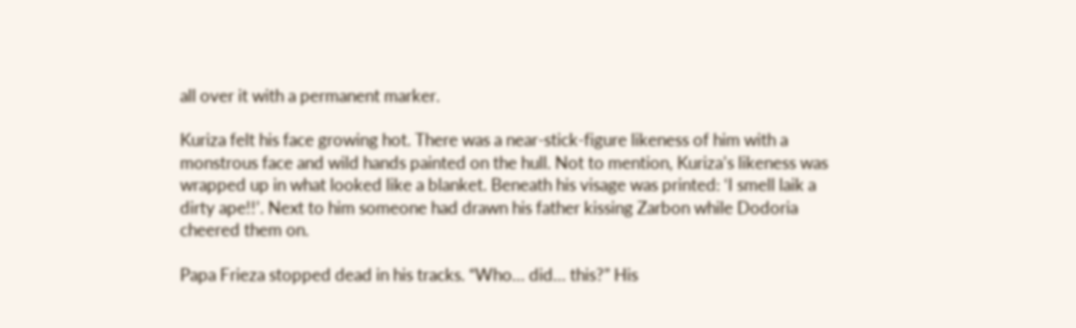all over it with a permanent marker.

Kuriza felt his face growing hot. There was a near-stick-figure likeness of him with a monstrous face and wild hands painted on the hull. Not to mention, Kuriza’s likeness was wrapped up in what looked like a blanket. Beneath his visage was printed: ‘I smell laik a dirty ape!!’. Next to him someone had drawn his father kissing Zarbon while Dodoria cheered them on.

Papa Frieza stopped dead in his tracks. “Who… did… this?” His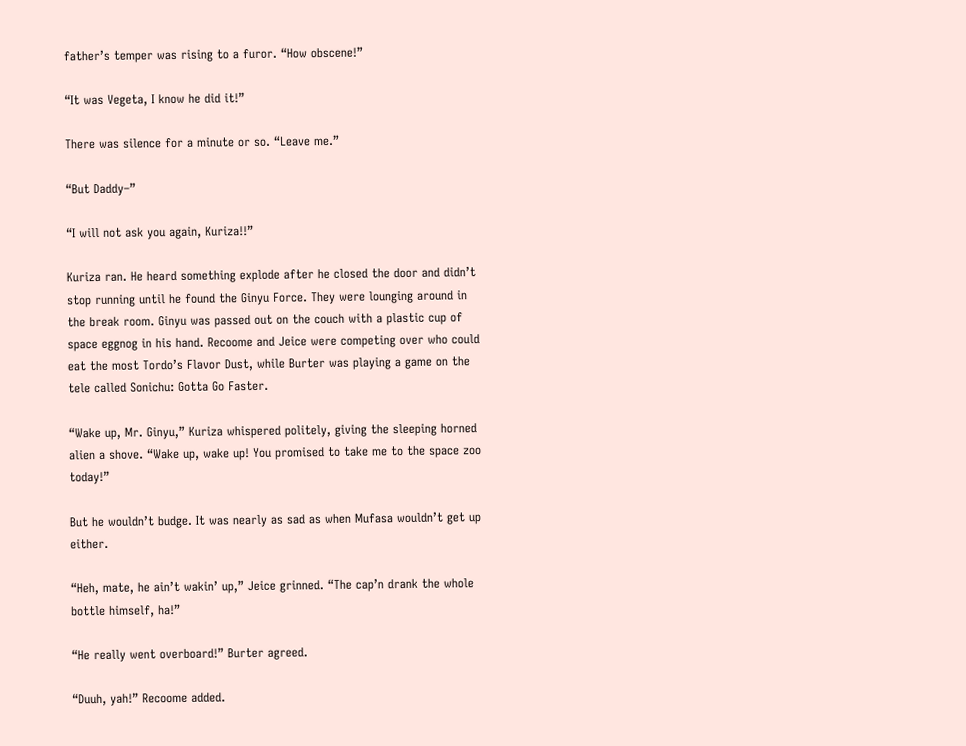father’s temper was rising to a furor. “How obscene!”

“It was Vegeta, I know he did it!”

There was silence for a minute or so. “Leave me.”

“But Daddy–”

“I will not ask you again, Kuriza!!”

Kuriza ran. He heard something explode after he closed the door and didn’t stop running until he found the Ginyu Force. They were lounging around in the break room. Ginyu was passed out on the couch with a plastic cup of space eggnog in his hand. Recoome and Jeice were competing over who could eat the most Tordo’s Flavor Dust, while Burter was playing a game on the tele called Sonichu: Gotta Go Faster.

“Wake up, Mr. Ginyu,” Kuriza whispered politely, giving the sleeping horned alien a shove. “Wake up, wake up! You promised to take me to the space zoo today!”

But he wouldn’t budge. It was nearly as sad as when Mufasa wouldn’t get up either.

“Heh, mate, he ain’t wakin’ up,” Jeice grinned. “The cap’n drank the whole bottle himself, ha!”

“He really went overboard!” Burter agreed.

“Duuh, yah!” Recoome added.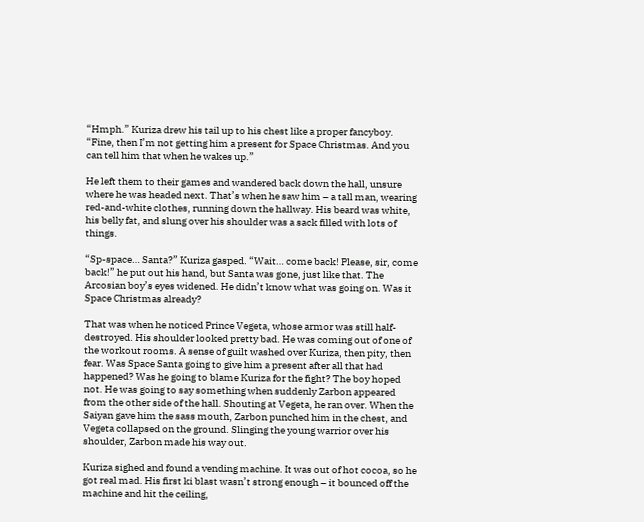“Hmph.” Kuriza drew his tail up to his chest like a proper fancyboy. “Fine, then I’m not getting him a present for Space Christmas. And you can tell him that when he wakes up.”

He left them to their games and wandered back down the hall, unsure where he was headed next. That’s when he saw him – a tall man, wearing red-and-white clothes, running down the hallway. His beard was white, his belly fat, and slung over his shoulder was a sack filled with lots of things.

“Sp-space… Santa?” Kuriza gasped. “Wait… come back! Please, sir, come back!” he put out his hand, but Santa was gone, just like that. The Arcosian boy’s eyes widened. He didn’t know what was going on. Was it Space Christmas already?

That was when he noticed Prince Vegeta, whose armor was still half-destroyed. His shoulder looked pretty bad. He was coming out of one of the workout rooms. A sense of guilt washed over Kuriza, then pity, then fear. Was Space Santa going to give him a present after all that had happened? Was he going to blame Kuriza for the fight? The boy hoped not. He was going to say something when suddenly Zarbon appeared from the other side of the hall. Shouting at Vegeta, he ran over. When the Saiyan gave him the sass mouth, Zarbon punched him in the chest, and Vegeta collapsed on the ground. Slinging the young warrior over his shoulder, Zarbon made his way out.

Kuriza sighed and found a vending machine. It was out of hot cocoa, so he got real mad. His first ki blast wasn’t strong enough – it bounced off the machine and hit the ceiling,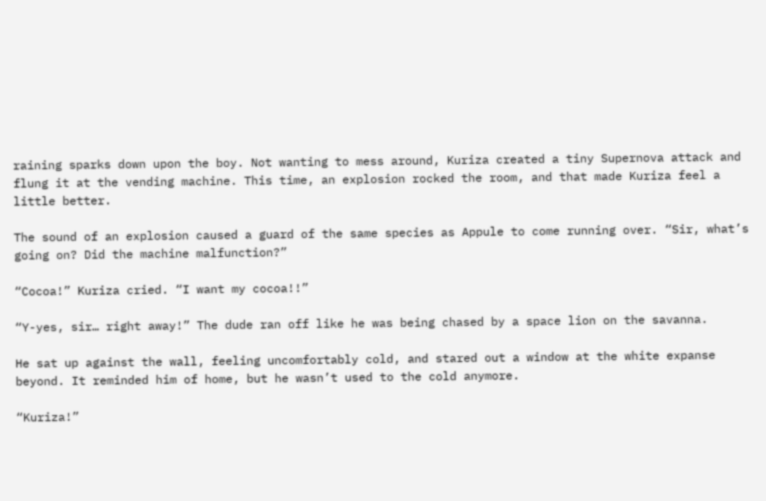raining sparks down upon the boy. Not wanting to mess around, Kuriza created a tiny Supernova attack and flung it at the vending machine. This time, an explosion rocked the room, and that made Kuriza feel a little better.

The sound of an explosion caused a guard of the same species as Appule to come running over. “Sir, what’s going on? Did the machine malfunction?”

“Cocoa!” Kuriza cried. “I want my cocoa!!”

“Y-yes, sir… right away!” The dude ran off like he was being chased by a space lion on the savanna.

He sat up against the wall, feeling uncomfortably cold, and stared out a window at the white expanse beyond. It reminded him of home, but he wasn’t used to the cold anymore.

“Kuriza!”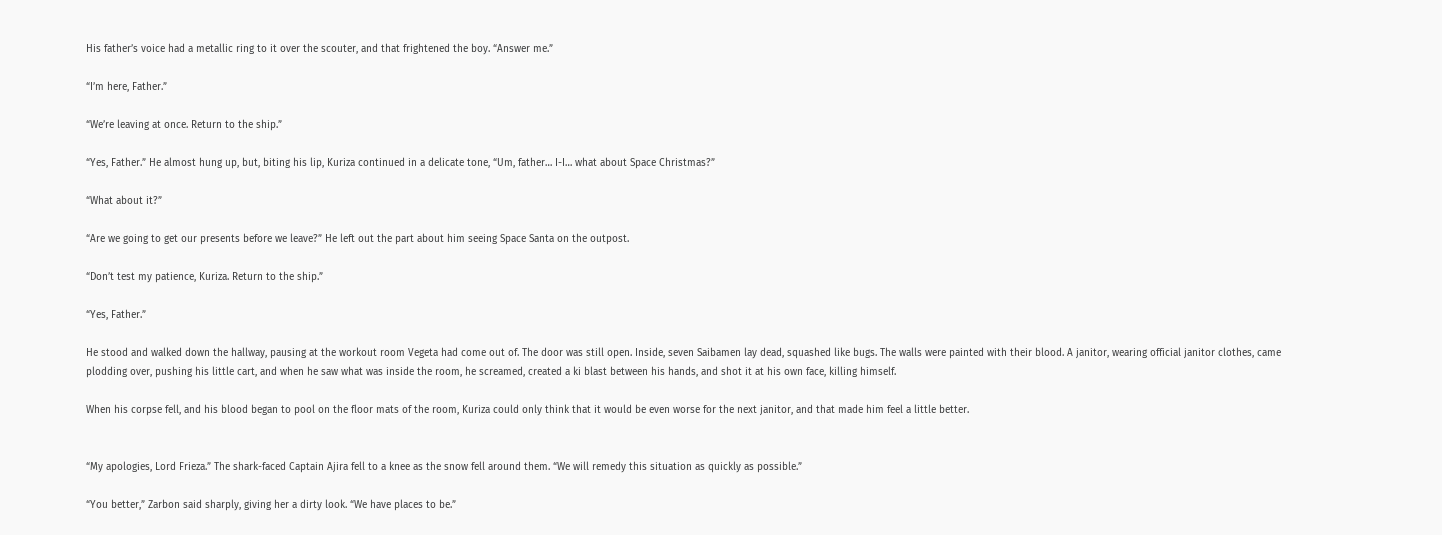His father’s voice had a metallic ring to it over the scouter, and that frightened the boy. “Answer me.”

“I’m here, Father.”

“We’re leaving at once. Return to the ship.”

“Yes, Father.” He almost hung up, but, biting his lip, Kuriza continued in a delicate tone, “Um, father… I-I… what about Space Christmas?”

“What about it?”

“Are we going to get our presents before we leave?” He left out the part about him seeing Space Santa on the outpost.

“Don’t test my patience, Kuriza. Return to the ship.”

“Yes, Father.”

He stood and walked down the hallway, pausing at the workout room Vegeta had come out of. The door was still open. Inside, seven Saibamen lay dead, squashed like bugs. The walls were painted with their blood. A janitor, wearing official janitor clothes, came plodding over, pushing his little cart, and when he saw what was inside the room, he screamed, created a ki blast between his hands, and shot it at his own face, killing himself.

When his corpse fell, and his blood began to pool on the floor mats of the room, Kuriza could only think that it would be even worse for the next janitor, and that made him feel a little better.


“My apologies, Lord Frieza.” The shark-faced Captain Ajira fell to a knee as the snow fell around them. “We will remedy this situation as quickly as possible.”

“You better,” Zarbon said sharply, giving her a dirty look. “We have places to be.”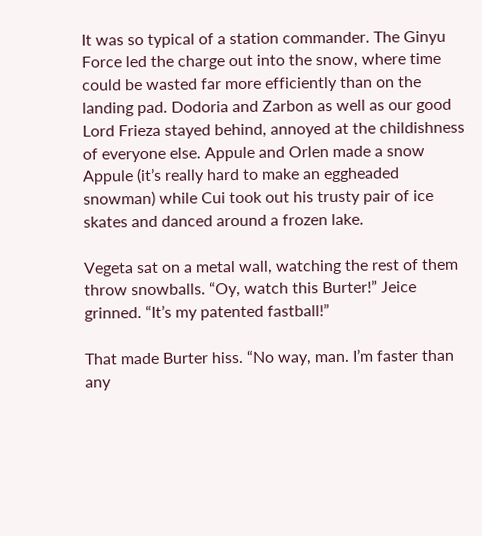It was so typical of a station commander. The Ginyu Force led the charge out into the snow, where time could be wasted far more efficiently than on the landing pad. Dodoria and Zarbon as well as our good Lord Frieza stayed behind, annoyed at the childishness of everyone else. Appule and Orlen made a snow Appule (it’s really hard to make an eggheaded snowman) while Cui took out his trusty pair of ice skates and danced around a frozen lake.

Vegeta sat on a metal wall, watching the rest of them throw snowballs. “Oy, watch this Burter!” Jeice grinned. “It’s my patented fastball!”

That made Burter hiss. “No way, man. I’m faster than any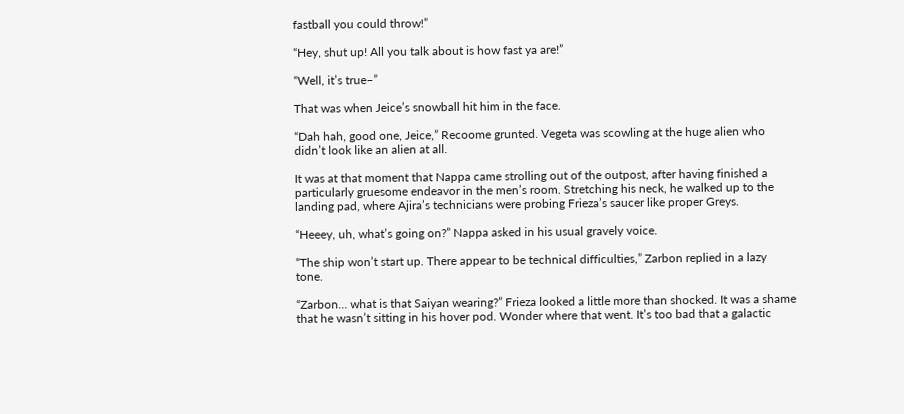fastball you could throw!”

“Hey, shut up! All you talk about is how fast ya are!”

“Well, it’s true–”

That was when Jeice’s snowball hit him in the face.

“Dah hah, good one, Jeice,” Recoome grunted. Vegeta was scowling at the huge alien who didn’t look like an alien at all.

It was at that moment that Nappa came strolling out of the outpost, after having finished a particularly gruesome endeavor in the men’s room. Stretching his neck, he walked up to the landing pad, where Ajira’s technicians were probing Frieza’s saucer like proper Greys.

“Heeey, uh, what’s going on?” Nappa asked in his usual gravely voice.

“The ship won’t start up. There appear to be technical difficulties,” Zarbon replied in a lazy tone.

“Zarbon… what is that Saiyan wearing?” Frieza looked a little more than shocked. It was a shame that he wasn’t sitting in his hover pod. Wonder where that went. It’s too bad that a galactic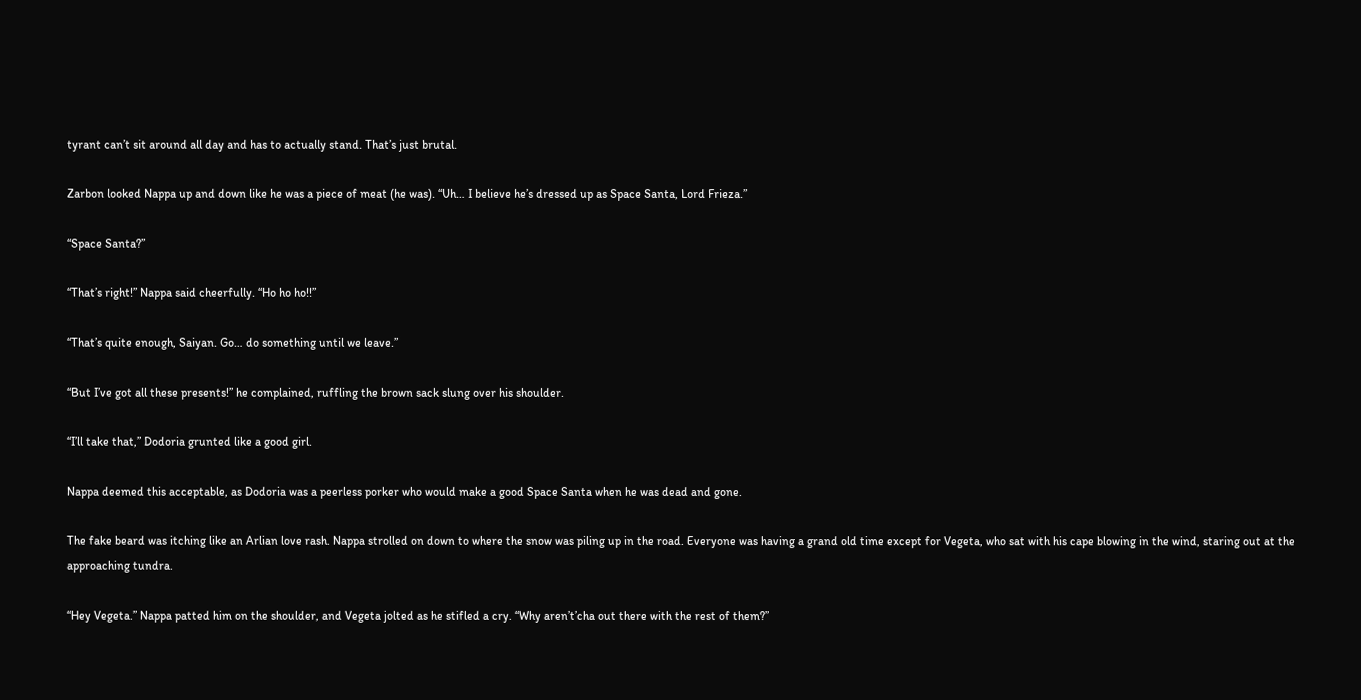tyrant can’t sit around all day and has to actually stand. That’s just brutal.

Zarbon looked Nappa up and down like he was a piece of meat (he was). “Uh… I believe he’s dressed up as Space Santa, Lord Frieza.”

“Space Santa?”

“That’s right!” Nappa said cheerfully. “Ho ho ho!!”

“That’s quite enough, Saiyan. Go… do something until we leave.”

“But I’ve got all these presents!” he complained, ruffling the brown sack slung over his shoulder.

“I’ll take that,” Dodoria grunted like a good girl.

Nappa deemed this acceptable, as Dodoria was a peerless porker who would make a good Space Santa when he was dead and gone.

The fake beard was itching like an Arlian love rash. Nappa strolled on down to where the snow was piling up in the road. Everyone was having a grand old time except for Vegeta, who sat with his cape blowing in the wind, staring out at the approaching tundra.

“Hey Vegeta.” Nappa patted him on the shoulder, and Vegeta jolted as he stifled a cry. “Why aren’t’cha out there with the rest of them?”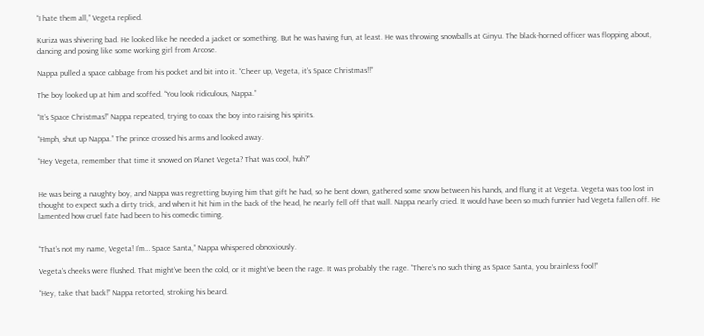“I hate them all,” Vegeta replied.

Kuriza was shivering bad. He looked like he needed a jacket or something. But he was having fun, at least. He was throwing snowballs at Ginyu. The black-horned officer was flopping about, dancing and posing like some working girl from Arcose.

Nappa pulled a space cabbage from his pocket and bit into it. “Cheer up, Vegeta, it’s Space Christmas!!”

The boy looked up at him and scoffed. “You look ridiculous, Nappa.”

“It’s Space Christmas!” Nappa repeated, trying to coax the boy into raising his spirits.

“Hmph, shut up Nappa.” The prince crossed his arms and looked away.

“Hey Vegeta, remember that time it snowed on Planet Vegeta? That was cool, huh?”


He was being a naughty boy, and Nappa was regretting buying him that gift he had, so he bent down, gathered some snow between his hands, and flung it at Vegeta. Vegeta was too lost in thought to expect such a dirty trick, and when it hit him in the back of the head, he nearly fell off that wall. Nappa nearly cried. It would have been so much funnier had Vegeta fallen off. He lamented how cruel fate had been to his comedic timing.


“That’s not my name, Vegeta! I’m… Space Santa,” Nappa whispered obnoxiously.

Vegeta’s cheeks were flushed. That might’ve been the cold, or it might’ve been the rage. It was probably the rage. “There’s no such thing as Space Santa, you brainless fool!”

“Hey, take that back!” Nappa retorted, stroking his beard.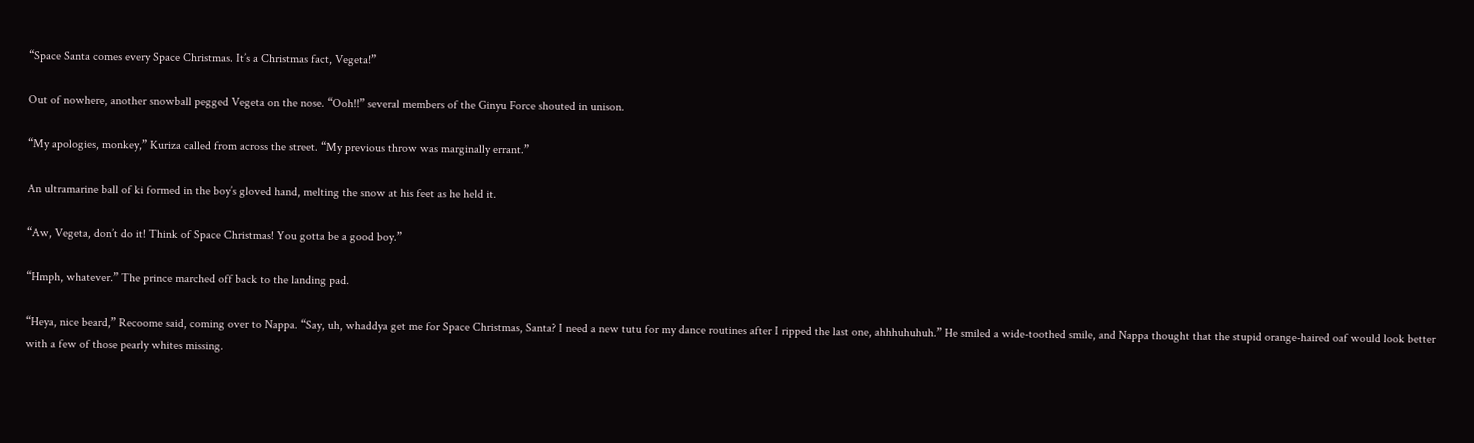“Space Santa comes every Space Christmas. It’s a Christmas fact, Vegeta!”

Out of nowhere, another snowball pegged Vegeta on the nose. “Ooh!!” several members of the Ginyu Force shouted in unison.

“My apologies, monkey,” Kuriza called from across the street. “My previous throw was marginally errant.”

An ultramarine ball of ki formed in the boy’s gloved hand, melting the snow at his feet as he held it.

“Aw, Vegeta, don’t do it! Think of Space Christmas! You gotta be a good boy.”

“Hmph, whatever.” The prince marched off back to the landing pad.

“Heya, nice beard,” Recoome said, coming over to Nappa. “Say, uh, whaddya get me for Space Christmas, Santa? I need a new tutu for my dance routines after I ripped the last one, ahhhuhuhuh.” He smiled a wide-toothed smile, and Nappa thought that the stupid orange-haired oaf would look better with a few of those pearly whites missing.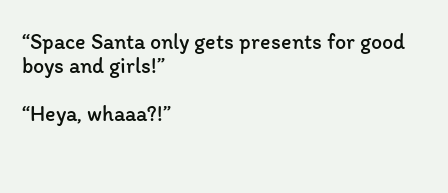“Space Santa only gets presents for good boys and girls!”

“Heya, whaaa?!”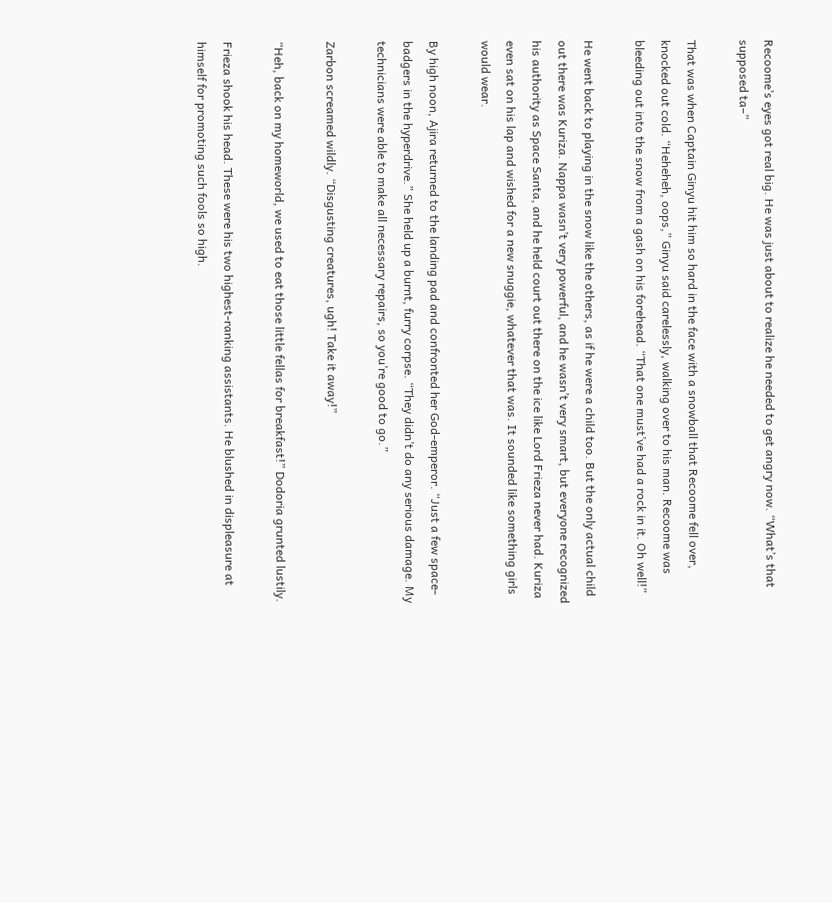Recoome’s eyes got real big. He was just about to realize he needed to get angry now. “What’s that supposed ta–”

That was when Captain Ginyu hit him so hard in the face with a snowball that Recoome fell over, knocked out cold. “Heheheh, oops,” Ginyu said carelessly, walking over to his man. Recoome was bleeding out into the snow from a gash on his forehead. “That one must’ve had a rock in it. Oh well!”

He went back to playing in the snow like the others, as if he were a child too. But the only actual child out there was Kuriza. Nappa wasn’t very powerful, and he wasn’t very smart, but everyone recognized his authority as Space Santa, and he held court out there on the ice like Lord Frieza never had. Kuriza even sat on his lap and wished for a new snuggie, whatever that was. It sounded like something girls would wear.

By high noon, Ajira returned to the landing pad and confronted her God-emperor. “Just a few space-badgers in the hyperdrive.” She held up a burnt, furry corpse. “They didn’t do any serious damage. My technicians were able to make all necessary repairs, so you’re good to go.”

Zarbon screamed wildly. “Disgusting creatures, ugh! Take it away!”

“Heh, back on my homeworld, we used to eat those little fellas for breakfast!” Dodoria grunted lustily.

Frieza shook his head. These were his two highest-ranking assistants. He blushed in displeasure at himself for promoting such fools so high.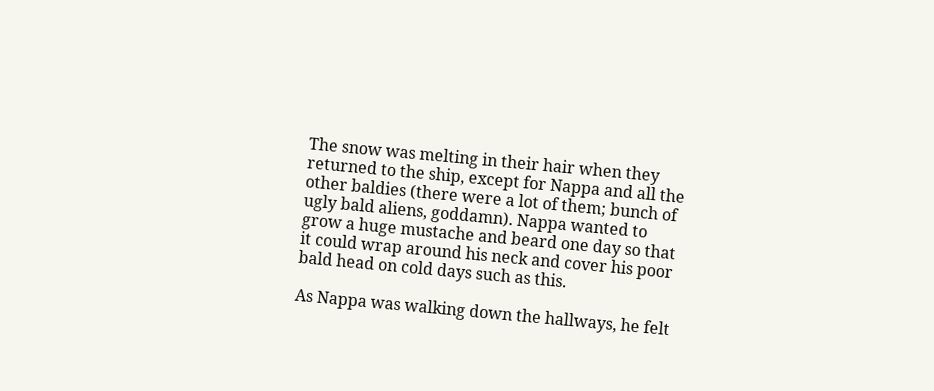The snow was melting in their hair when they returned to the ship, except for Nappa and all the other baldies (there were a lot of them; bunch of ugly bald aliens, goddamn). Nappa wanted to grow a huge mustache and beard one day so that it could wrap around his neck and cover his poor bald head on cold days such as this.

As Nappa was walking down the hallways, he felt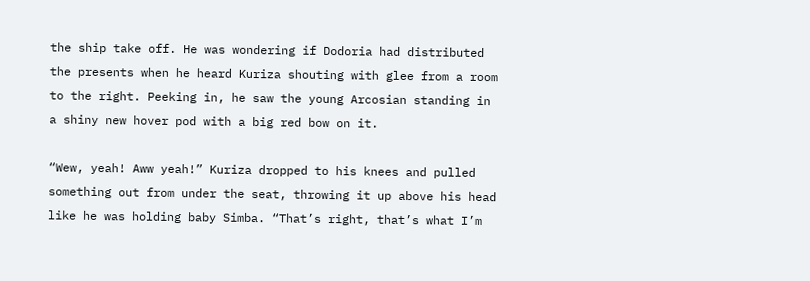the ship take off. He was wondering if Dodoria had distributed the presents when he heard Kuriza shouting with glee from a room to the right. Peeking in, he saw the young Arcosian standing in a shiny new hover pod with a big red bow on it.

“Wew, yeah! Aww yeah!” Kuriza dropped to his knees and pulled something out from under the seat, throwing it up above his head like he was holding baby Simba. “That’s right, that’s what I’m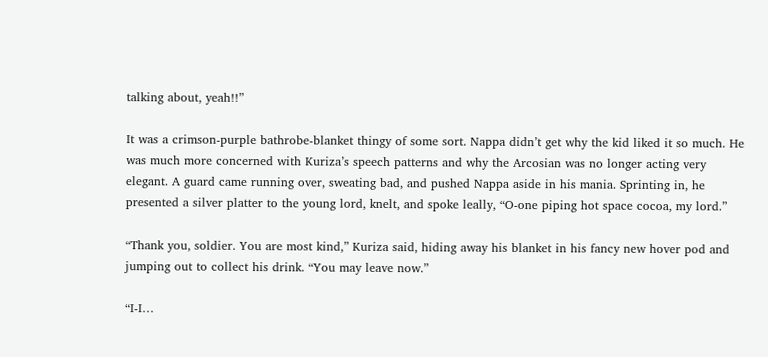talking about, yeah!!”

It was a crimson-purple bathrobe-blanket thingy of some sort. Nappa didn’t get why the kid liked it so much. He was much more concerned with Kuriza’s speech patterns and why the Arcosian was no longer acting very elegant. A guard came running over, sweating bad, and pushed Nappa aside in his mania. Sprinting in, he presented a silver platter to the young lord, knelt, and spoke leally, “O-one piping hot space cocoa, my lord.”

“Thank you, soldier. You are most kind,” Kuriza said, hiding away his blanket in his fancy new hover pod and jumping out to collect his drink. “You may leave now.”

“I-I…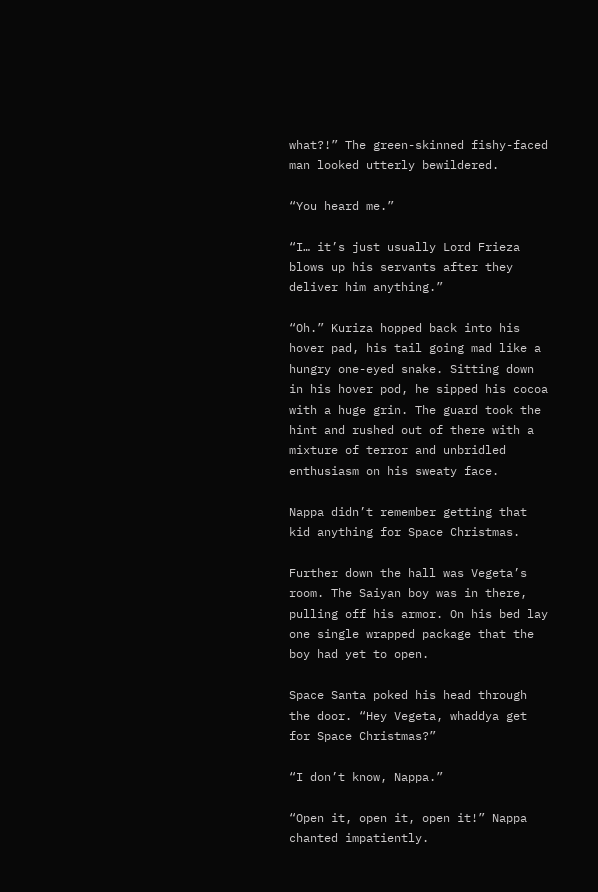what?!” The green-skinned fishy-faced man looked utterly bewildered.

“You heard me.”

“I… it’s just usually Lord Frieza blows up his servants after they deliver him anything.”

“Oh.” Kuriza hopped back into his hover pad, his tail going mad like a hungry one-eyed snake. Sitting down in his hover pod, he sipped his cocoa with a huge grin. The guard took the hint and rushed out of there with a mixture of terror and unbridled enthusiasm on his sweaty face.

Nappa didn’t remember getting that kid anything for Space Christmas.

Further down the hall was Vegeta’s room. The Saiyan boy was in there, pulling off his armor. On his bed lay one single wrapped package that the boy had yet to open.

Space Santa poked his head through the door. “Hey Vegeta, whaddya get for Space Christmas?”

“I don’t know, Nappa.”

“Open it, open it, open it!” Nappa chanted impatiently.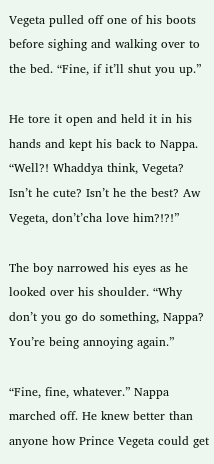Vegeta pulled off one of his boots before sighing and walking over to the bed. “Fine, if it’ll shut you up.”

He tore it open and held it in his hands and kept his back to Nappa. “Well?! Whaddya think, Vegeta? Isn’t he cute? Isn’t he the best? Aw Vegeta, don’t’cha love him?!?!”

The boy narrowed his eyes as he looked over his shoulder. “Why don’t you go do something, Nappa? You’re being annoying again.”

“Fine, fine, whatever.” Nappa marched off. He knew better than anyone how Prince Vegeta could get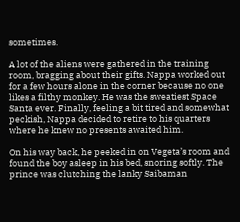sometimes.

A lot of the aliens were gathered in the training room, bragging about their gifts. Nappa worked out for a few hours alone in the corner because no one likes a filthy monkey. He was the sweatiest Space Santa ever. Finally, feeling a bit tired and somewhat peckish, Nappa decided to retire to his quarters where he knew no presents awaited him.

On his way back, he peeked in on Vegeta’s room and found the boy asleep in his bed, snoring softly. The prince was clutching the lanky Saibaman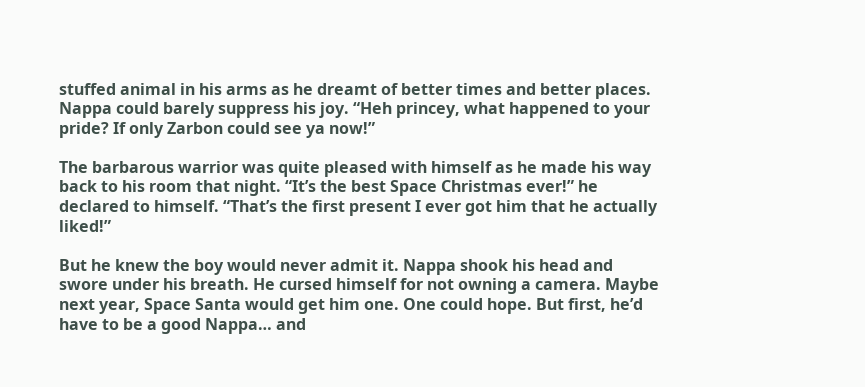stuffed animal in his arms as he dreamt of better times and better places. Nappa could barely suppress his joy. “Heh princey, what happened to your pride? If only Zarbon could see ya now!”

The barbarous warrior was quite pleased with himself as he made his way back to his room that night. “It’s the best Space Christmas ever!” he declared to himself. “That’s the first present I ever got him that he actually liked!”

But he knew the boy would never admit it. Nappa shook his head and swore under his breath. He cursed himself for not owning a camera. Maybe next year, Space Santa would get him one. One could hope. But first, he’d have to be a good Nappa… and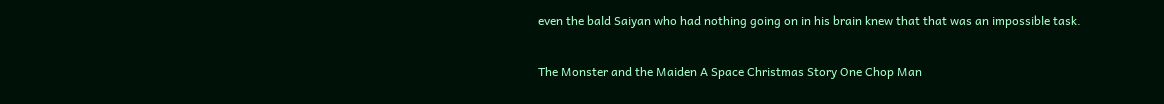even the bald Saiyan who had nothing going on in his brain knew that that was an impossible task.

The Monster and the Maiden A Space Christmas Story One Chop Man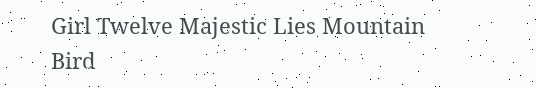Girl Twelve Majestic Lies Mountain Bird